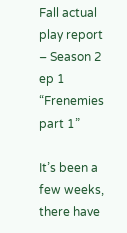Fall actual play report – Season 2 ep 1 “Frenemies part 1”

It’s been a few weeks, there have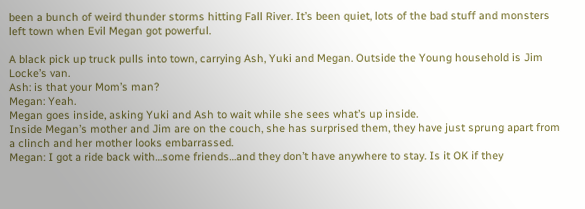been a bunch of weird thunder storms hitting Fall River. It’s been quiet, lots of the bad stuff and monsters left town when Evil Megan got powerful.

A black pick up truck pulls into town, carrying Ash, Yuki and Megan. Outside the Young household is Jim Locke’s van.
Ash: is that your Mom’s man?
Megan: Yeah.
Megan goes inside, asking Yuki and Ash to wait while she sees what’s up inside.
Inside Megan’s mother and Jim are on the couch, she has surprised them, they have just sprung apart from a clinch and her mother looks embarrassed.
Megan: I got a ride back with…some friends…and they don’t have anywhere to stay. Is it OK if they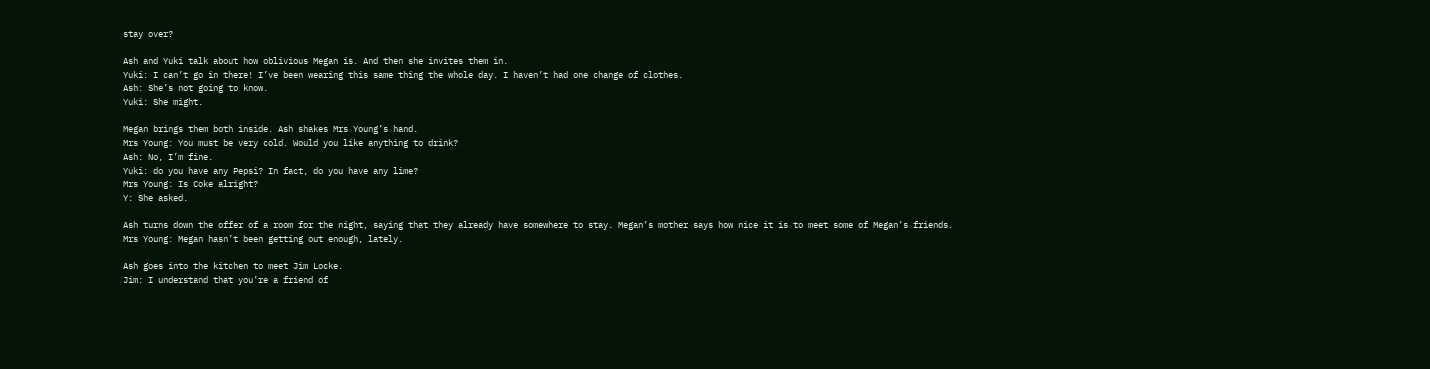stay over?

Ash and Yuki talk about how oblivious Megan is. And then she invites them in.
Yuki: I can’t go in there! I’ve been wearing this same thing the whole day. I haven’t had one change of clothes.
Ash: She’s not going to know.
Yuki: She might.

Megan brings them both inside. Ash shakes Mrs Young’s hand.
Mrs Young: You must be very cold. Would you like anything to drink?
Ash: No, I’m fine.
Yuki: do you have any Pepsi? In fact, do you have any lime?
Mrs Young: Is Coke alright?
Y: She asked.

Ash turns down the offer of a room for the night, saying that they already have somewhere to stay. Megan’s mother says how nice it is to meet some of Megan’s friends.
Mrs Young: Megan hasn’t been getting out enough, lately.

Ash goes into the kitchen to meet Jim Locke.
Jim: I understand that you’re a friend of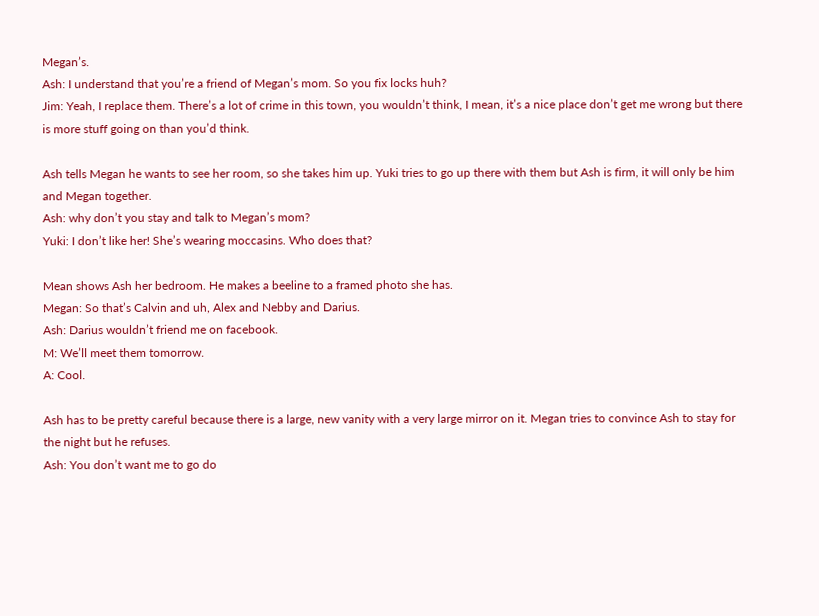Megan’s.
Ash: I understand that you’re a friend of Megan’s mom. So you fix locks huh?
Jim: Yeah, I replace them. There’s a lot of crime in this town, you wouldn’t think, I mean, it’s a nice place don’t get me wrong but there is more stuff going on than you’d think.

Ash tells Megan he wants to see her room, so she takes him up. Yuki tries to go up there with them but Ash is firm, it will only be him and Megan together.
Ash: why don’t you stay and talk to Megan’s mom?
Yuki: I don’t like her! She’s wearing moccasins. Who does that?

Mean shows Ash her bedroom. He makes a beeline to a framed photo she has.
Megan: So that’s Calvin and uh, Alex and Nebby and Darius.
Ash: Darius wouldn’t friend me on facebook.
M: We’ll meet them tomorrow.
A: Cool.

Ash has to be pretty careful because there is a large, new vanity with a very large mirror on it. Megan tries to convince Ash to stay for the night but he refuses.
Ash: You don’t want me to go do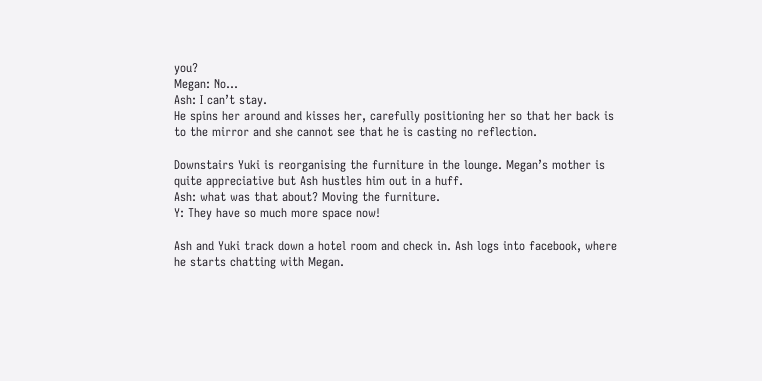you?
Megan: No…
Ash: I can’t stay.
He spins her around and kisses her, carefully positioning her so that her back is to the mirror and she cannot see that he is casting no reflection.

Downstairs Yuki is reorganising the furniture in the lounge. Megan’s mother is quite appreciative but Ash hustles him out in a huff.
Ash: what was that about? Moving the furniture.
Y: They have so much more space now!

Ash and Yuki track down a hotel room and check in. Ash logs into facebook, where he starts chatting with Megan.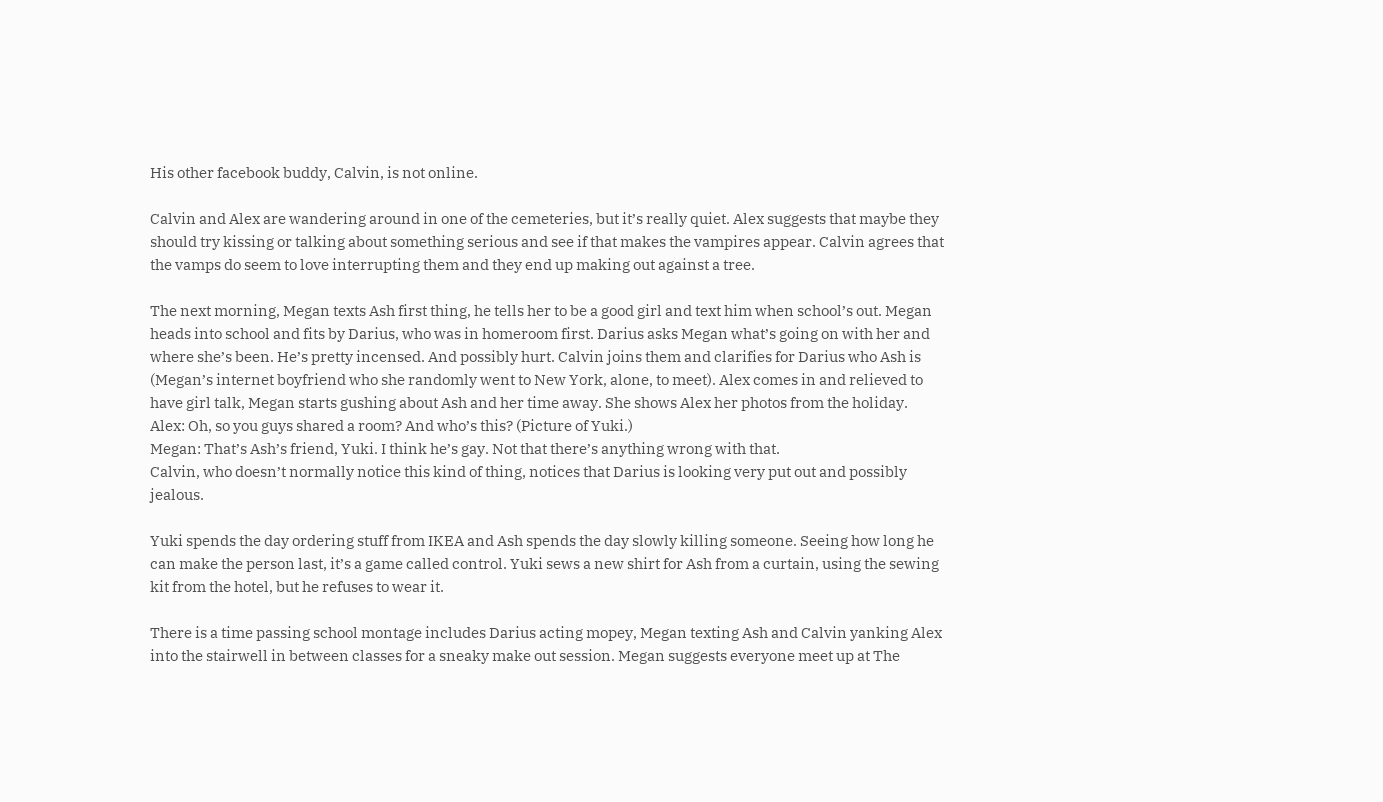His other facebook buddy, Calvin, is not online.

Calvin and Alex are wandering around in one of the cemeteries, but it’s really quiet. Alex suggests that maybe they should try kissing or talking about something serious and see if that makes the vampires appear. Calvin agrees that the vamps do seem to love interrupting them and they end up making out against a tree.

The next morning, Megan texts Ash first thing, he tells her to be a good girl and text him when school’s out. Megan heads into school and fits by Darius, who was in homeroom first. Darius asks Megan what’s going on with her and where she’s been. He’s pretty incensed. And possibly hurt. Calvin joins them and clarifies for Darius who Ash is (Megan’s internet boyfriend who she randomly went to New York, alone, to meet). Alex comes in and relieved to have girl talk, Megan starts gushing about Ash and her time away. She shows Alex her photos from the holiday.
Alex: Oh, so you guys shared a room? And who’s this? (Picture of Yuki.)
Megan: That’s Ash’s friend, Yuki. I think he’s gay. Not that there’s anything wrong with that.
Calvin, who doesn’t normally notice this kind of thing, notices that Darius is looking very put out and possibly jealous.

Yuki spends the day ordering stuff from IKEA and Ash spends the day slowly killing someone. Seeing how long he can make the person last, it’s a game called control. Yuki sews a new shirt for Ash from a curtain, using the sewing kit from the hotel, but he refuses to wear it.

There is a time passing school montage includes Darius acting mopey, Megan texting Ash and Calvin yanking Alex into the stairwell in between classes for a sneaky make out session. Megan suggests everyone meet up at The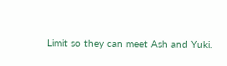Limit so they can meet Ash and Yuki.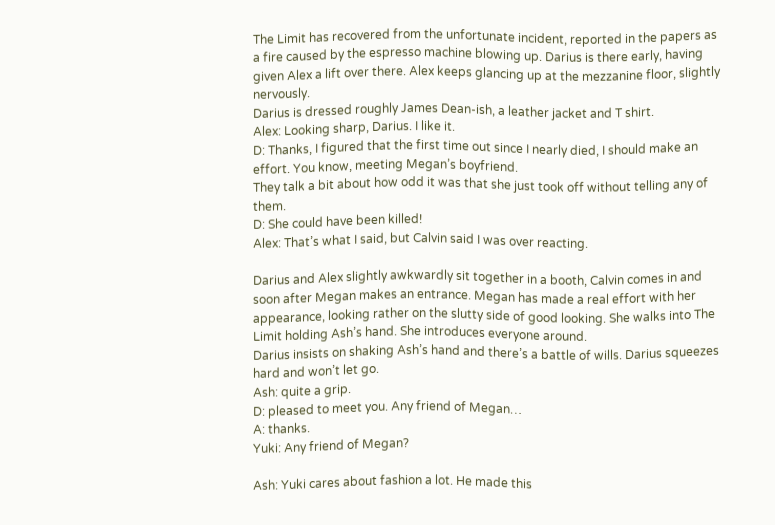The Limit has recovered from the unfortunate incident, reported in the papers as a fire caused by the espresso machine blowing up. Darius is there early, having given Alex a lift over there. Alex keeps glancing up at the mezzanine floor, slightly nervously.
Darius is dressed roughly James Dean-ish, a leather jacket and T shirt.
Alex: Looking sharp, Darius. I like it.
D: Thanks, I figured that the first time out since I nearly died, I should make an effort. You know, meeting Megan’s boyfriend.
They talk a bit about how odd it was that she just took off without telling any of them.
D: She could have been killed!
Alex: That’s what I said, but Calvin said I was over reacting.

Darius and Alex slightly awkwardly sit together in a booth, Calvin comes in and soon after Megan makes an entrance. Megan has made a real effort with her appearance, looking rather on the slutty side of good looking. She walks into The Limit holding Ash’s hand. She introduces everyone around.
Darius insists on shaking Ash’s hand and there’s a battle of wills. Darius squeezes hard and won’t let go.
Ash: quite a grip.
D: pleased to meet you. Any friend of Megan…
A: thanks.
Yuki: Any friend of Megan?

Ash: Yuki cares about fashion a lot. He made this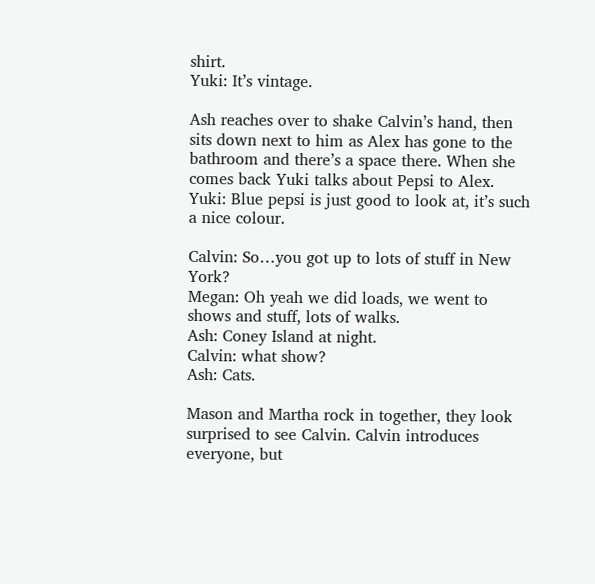shirt.
Yuki: It’s vintage.

Ash reaches over to shake Calvin’s hand, then sits down next to him as Alex has gone to the bathroom and there’s a space there. When she comes back Yuki talks about Pepsi to Alex.
Yuki: Blue pepsi is just good to look at, it’s such a nice colour.

Calvin: So…you got up to lots of stuff in New York?
Megan: Oh yeah we did loads, we went to shows and stuff, lots of walks.
Ash: Coney Island at night.
Calvin: what show?
Ash: Cats.

Mason and Martha rock in together, they look surprised to see Calvin. Calvin introduces everyone, but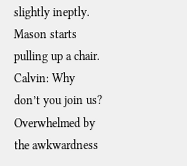slightly ineptly. Mason starts pulling up a chair.
Calvin: Why don’t you join us?
Overwhelmed by the awkwardness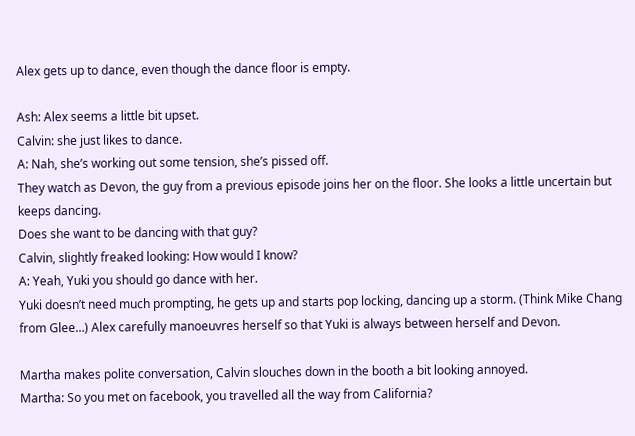Alex gets up to dance, even though the dance floor is empty.

Ash: Alex seems a little bit upset.
Calvin: she just likes to dance.
A: Nah, she’s working out some tension, she’s pissed off.
They watch as Devon, the guy from a previous episode joins her on the floor. She looks a little uncertain but keeps dancing.
Does she want to be dancing with that guy?
Calvin, slightly freaked looking: How would I know?
A: Yeah, Yuki you should go dance with her.
Yuki doesn’t need much prompting, he gets up and starts pop locking, dancing up a storm. (Think Mike Chang from Glee…) Alex carefully manoeuvres herself so that Yuki is always between herself and Devon.

Martha makes polite conversation, Calvin slouches down in the booth a bit looking annoyed.
Martha: So you met on facebook, you travelled all the way from California?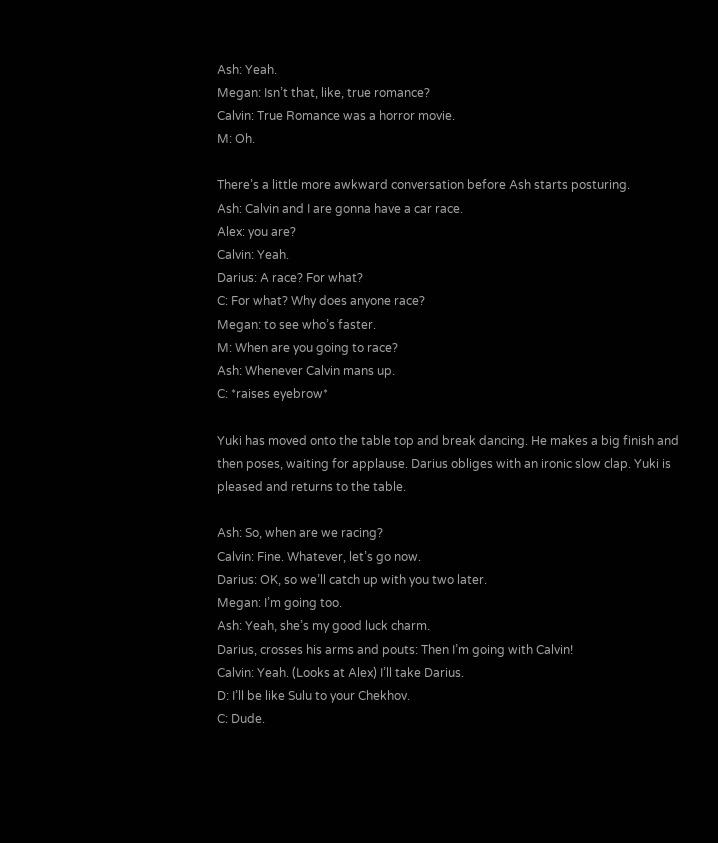Ash: Yeah.
Megan: Isn’t that, like, true romance?
Calvin: True Romance was a horror movie.
M: Oh.

There’s a little more awkward conversation before Ash starts posturing.
Ash: Calvin and I are gonna have a car race.
Alex: you are?
Calvin: Yeah.
Darius: A race? For what?
C: For what? Why does anyone race?
Megan: to see who’s faster.
M: When are you going to race?
Ash: Whenever Calvin mans up.
C: *raises eyebrow*

Yuki has moved onto the table top and break dancing. He makes a big finish and then poses, waiting for applause. Darius obliges with an ironic slow clap. Yuki is pleased and returns to the table.

Ash: So, when are we racing?
Calvin: Fine. Whatever, let’s go now.
Darius: OK, so we’ll catch up with you two later.
Megan: I’m going too.
Ash: Yeah, she’s my good luck charm.
Darius, crosses his arms and pouts: Then I’m going with Calvin!
Calvin: Yeah. (Looks at Alex) I’ll take Darius.
D: I’ll be like Sulu to your Chekhov.
C: Dude.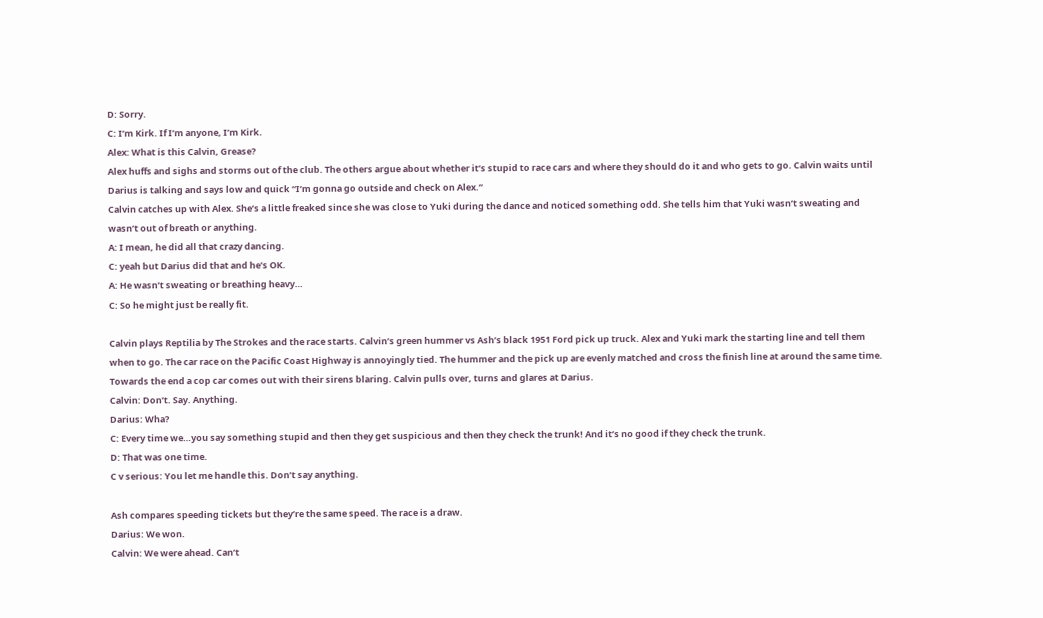D: Sorry.
C: I’m Kirk. If I’m anyone, I’m Kirk.
Alex: What is this Calvin, Grease?
Alex huffs and sighs and storms out of the club. The others argue about whether it’s stupid to race cars and where they should do it and who gets to go. Calvin waits until Darius is talking and says low and quick “I’m gonna go outside and check on Alex.”
Calvin catches up with Alex. She’s a little freaked since she was close to Yuki during the dance and noticed something odd. She tells him that Yuki wasn’t sweating and wasn’t out of breath or anything.
A: I mean, he did all that crazy dancing.
C: yeah but Darius did that and he’s OK.
A: He wasn’t sweating or breathing heavy…
C: So he might just be really fit.

Calvin plays Reptilia by The Strokes and the race starts. Calvin’s green hummer vs Ash’s black 1951 Ford pick up truck. Alex and Yuki mark the starting line and tell them when to go. The car race on the Pacific Coast Highway is annoyingly tied. The hummer and the pick up are evenly matched and cross the finish line at around the same time. Towards the end a cop car comes out with their sirens blaring. Calvin pulls over, turns and glares at Darius.
Calvin: Don’t. Say. Anything.
Darius: Wha?
C: Every time we…you say something stupid and then they get suspicious and then they check the trunk! And it’s no good if they check the trunk.
D: That was one time.
C v serious: You let me handle this. Don’t say anything.

Ash compares speeding tickets but they’re the same speed. The race is a draw.
Darius: We won.
Calvin: We were ahead. Can’t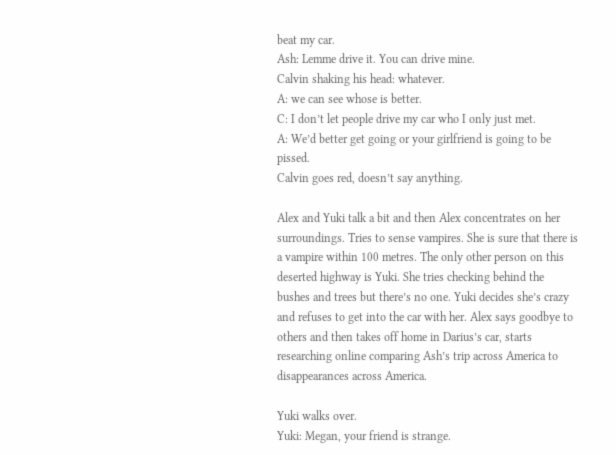beat my car.
Ash: Lemme drive it. You can drive mine.
Calvin shaking his head: whatever.
A: we can see whose is better.
C: I don’t let people drive my car who I only just met.
A: We’d better get going or your girlfriend is going to be pissed.
Calvin goes red, doesn’t say anything.

Alex and Yuki talk a bit and then Alex concentrates on her surroundings. Tries to sense vampires. She is sure that there is a vampire within 100 metres. The only other person on this deserted highway is Yuki. She tries checking behind the bushes and trees but there’s no one. Yuki decides she’s crazy and refuses to get into the car with her. Alex says goodbye to others and then takes off home in Darius’s car, starts researching online comparing Ash’s trip across America to disappearances across America.

Yuki walks over.
Yuki: Megan, your friend is strange.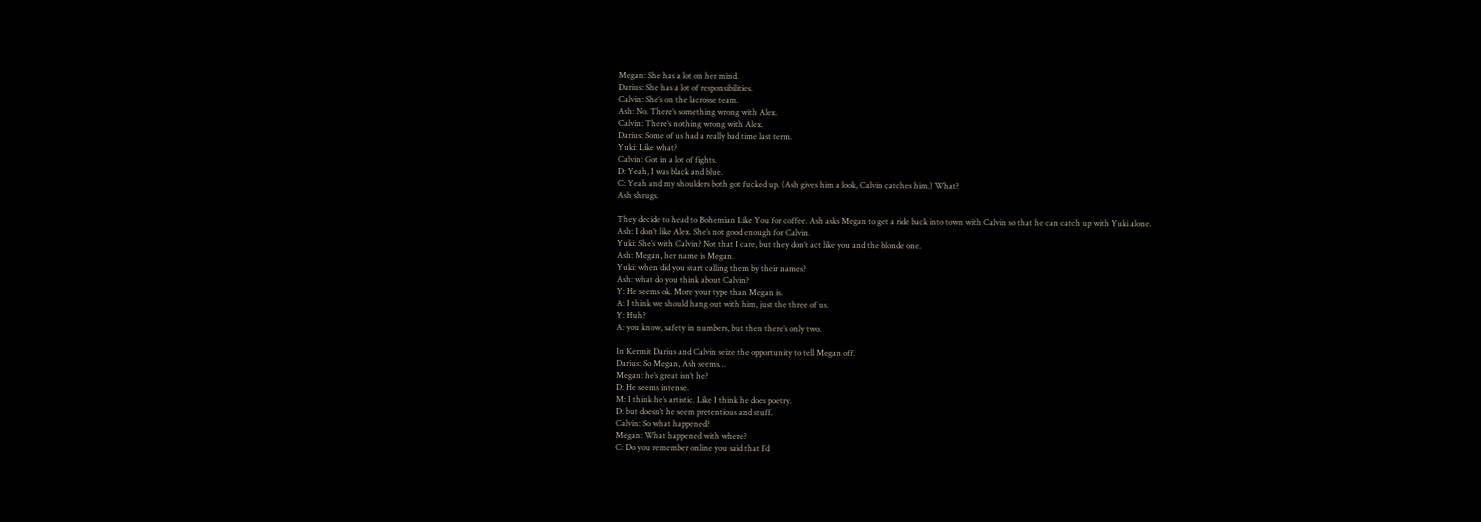Megan: She has a lot on her mind.
Darius: She has a lot of responsibilities.
Calvin: She’s on the lacrosse team.
Ash: No. There’s something wrong with Alex.
Calvin: There’s nothing wrong with Alex.
Darius: Some of us had a really bad time last term.
Yuki: Like what?
Calvin: Got in a lot of fights.
D: Yeah, I was black and blue.
C: Yeah and my shoulders both got fucked up. (Ash gives him a look, Calvin catches him.) What?
Ash shrugs.

They decide to head to Bohemian Like You for coffee. Ash asks Megan to get a ride back into town with Calvin so that he can catch up with Yuki alone.
Ash: I don’t like Alex. She’s not good enough for Calvin.
Yuki: She’s with Calvin? Not that I care, but they don’t act like you and the blonde one.
Ash: Megan, her name is Megan.
Yuki: when did you start calling them by their names?
Ash: what do you think about Calvin?
Y: He seems ok. More your type than Megan is.
A: I think we should hang out with him, just the three of us.
Y: Huh?
A: you know, safety in numbers, but then there’s only two.

In Kermit Darius and Calvin seize the opportunity to tell Megan off.
Darius: So Megan, Ash seems…
Megan: he’s great isn’t he?
D: He seems intense.
M: I think he’s artistic. Like I think he does poetry.
D: but doesn’t he seem pretentious and stuff.
Calvin: So what happened?
Megan: What happened with where?
C: Do you remember online you said that I’d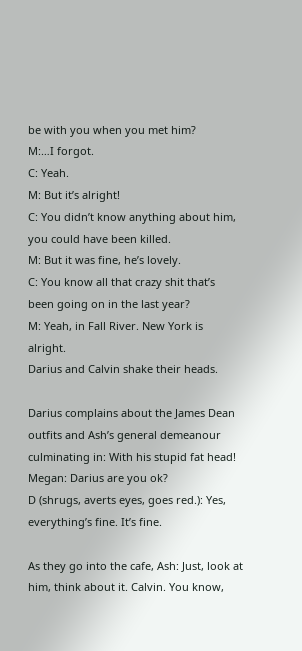be with you when you met him?
M:…I forgot.
C: Yeah.
M: But it’s alright!
C: You didn’t know anything about him, you could have been killed.
M: But it was fine, he’s lovely.
C: You know all that crazy shit that’s been going on in the last year?
M: Yeah, in Fall River. New York is alright.
Darius and Calvin shake their heads.

Darius complains about the James Dean outfits and Ash’s general demeanour culminating in: With his stupid fat head!
Megan: Darius are you ok?
D (shrugs, averts eyes, goes red.): Yes, everything’s fine. It’s fine.

As they go into the cafe, Ash: Just, look at him, think about it. Calvin. You know,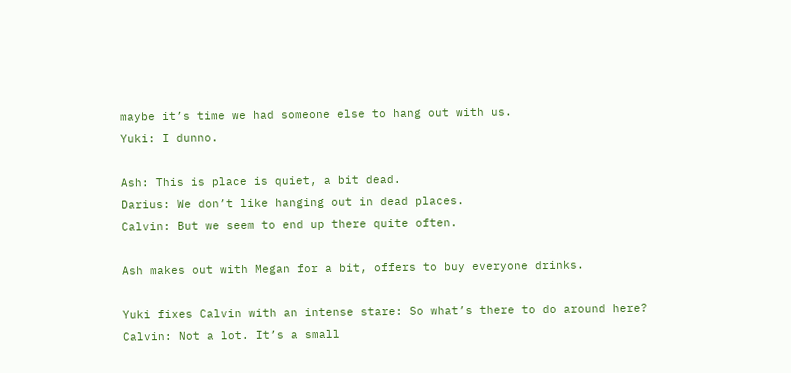maybe it’s time we had someone else to hang out with us.
Yuki: I dunno.

Ash: This is place is quiet, a bit dead.
Darius: We don’t like hanging out in dead places.
Calvin: But we seem to end up there quite often.

Ash makes out with Megan for a bit, offers to buy everyone drinks.

Yuki fixes Calvin with an intense stare: So what’s there to do around here?
Calvin: Not a lot. It’s a small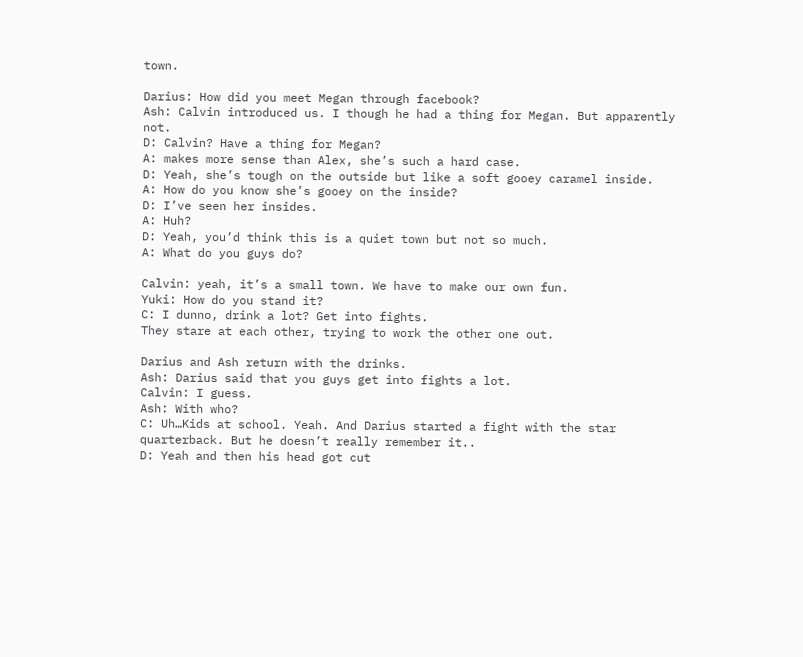town.

Darius: How did you meet Megan through facebook?
Ash: Calvin introduced us. I though he had a thing for Megan. But apparently not.
D: Calvin? Have a thing for Megan?
A: makes more sense than Alex, she’s such a hard case.
D: Yeah, she’s tough on the outside but like a soft gooey caramel inside.
A: How do you know she’s gooey on the inside?
D: I’ve seen her insides.
A: Huh?
D: Yeah, you’d think this is a quiet town but not so much.
A: What do you guys do?

Calvin: yeah, it’s a small town. We have to make our own fun.
Yuki: How do you stand it?
C: I dunno, drink a lot? Get into fights.
They stare at each other, trying to work the other one out.

Darius and Ash return with the drinks.
Ash: Darius said that you guys get into fights a lot.
Calvin: I guess.
Ash: With who?
C: Uh…Kids at school. Yeah. And Darius started a fight with the star quarterback. But he doesn’t really remember it..
D: Yeah and then his head got cut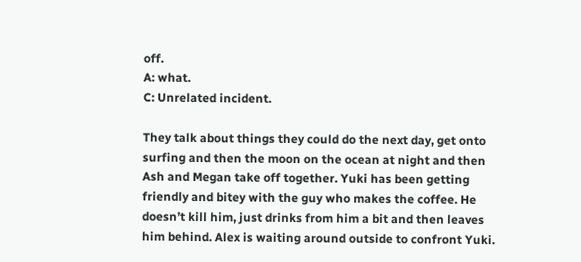off.
A: what.
C: Unrelated incident.

They talk about things they could do the next day, get onto surfing and then the moon on the ocean at night and then Ash and Megan take off together. Yuki has been getting friendly and bitey with the guy who makes the coffee. He doesn’t kill him, just drinks from him a bit and then leaves him behind. Alex is waiting around outside to confront Yuki.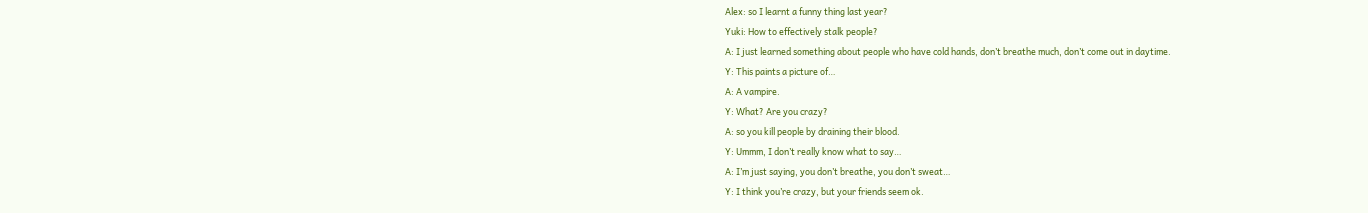Alex: so I learnt a funny thing last year?
Yuki: How to effectively stalk people?
A: I just learned something about people who have cold hands, don’t breathe much, don’t come out in daytime.
Y: This paints a picture of…
A: A vampire.
Y: What? Are you crazy?
A: so you kill people by draining their blood.
Y: Ummm, I don’t really know what to say…
A: I’m just saying, you don’t breathe, you don’t sweat…
Y: I think you’re crazy, but your friends seem ok.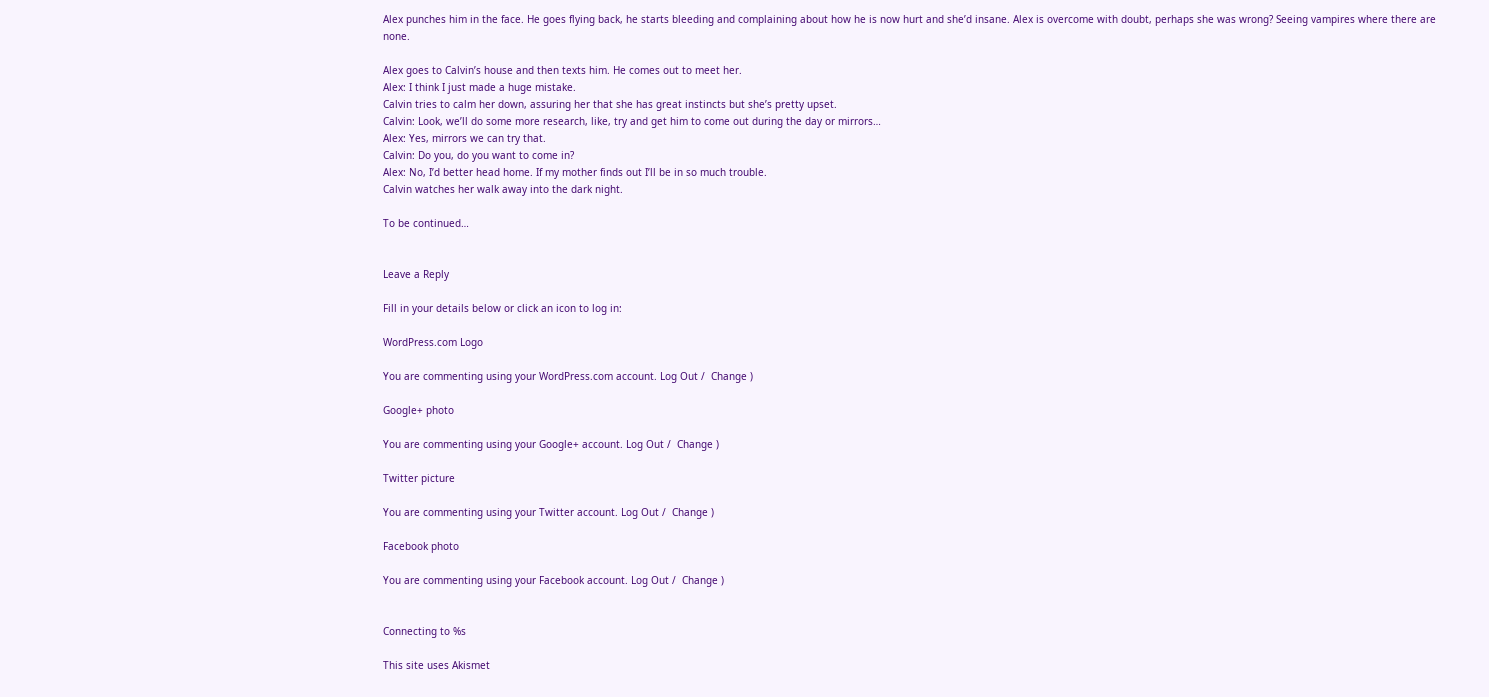Alex punches him in the face. He goes flying back, he starts bleeding and complaining about how he is now hurt and she’d insane. Alex is overcome with doubt, perhaps she was wrong? Seeing vampires where there are none.

Alex goes to Calvin’s house and then texts him. He comes out to meet her.
Alex: I think I just made a huge mistake.
Calvin tries to calm her down, assuring her that she has great instincts but she’s pretty upset.
Calvin: Look, we’ll do some more research, like, try and get him to come out during the day or mirrors…
Alex: Yes, mirrors we can try that.
Calvin: Do you, do you want to come in?
Alex: No, I’d better head home. If my mother finds out I’ll be in so much trouble.
Calvin watches her walk away into the dark night.

To be continued…


Leave a Reply

Fill in your details below or click an icon to log in:

WordPress.com Logo

You are commenting using your WordPress.com account. Log Out /  Change )

Google+ photo

You are commenting using your Google+ account. Log Out /  Change )

Twitter picture

You are commenting using your Twitter account. Log Out /  Change )

Facebook photo

You are commenting using your Facebook account. Log Out /  Change )


Connecting to %s

This site uses Akismet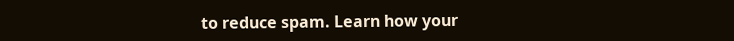to reduce spam. Learn how your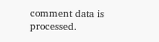comment data is processed.